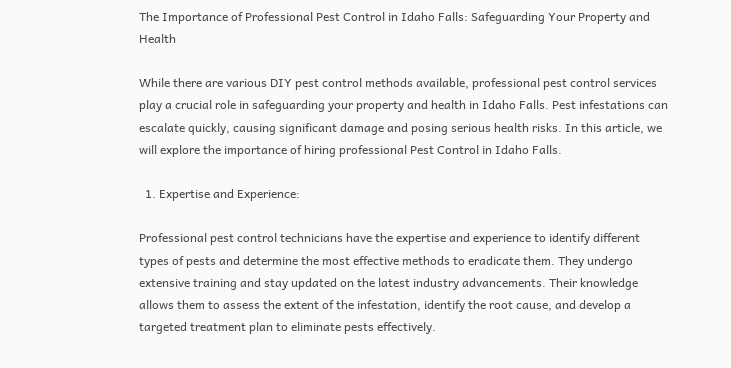The Importance of Professional Pest Control in Idaho Falls: Safeguarding Your Property and Health

While there are various DIY pest control methods available, professional pest control services play a crucial role in safeguarding your property and health in Idaho Falls. Pest infestations can escalate quickly, causing significant damage and posing serious health risks. In this article, we will explore the importance of hiring professional Pest Control in Idaho Falls.

  1. Expertise and Experience:

Professional pest control technicians have the expertise and experience to identify different types of pests and determine the most effective methods to eradicate them. They undergo extensive training and stay updated on the latest industry advancements. Their knowledge allows them to assess the extent of the infestation, identify the root cause, and develop a targeted treatment plan to eliminate pests effectively.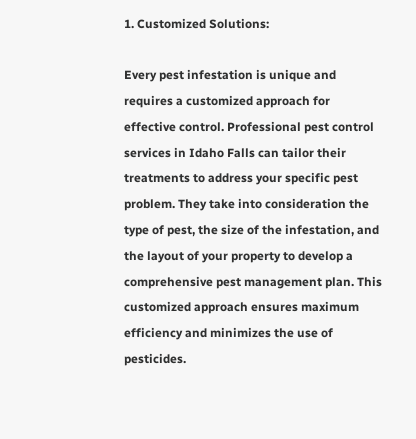1. Customized Solutions:

Every pest infestation is unique and requires a customized approach for effective control. Professional pest control services in Idaho Falls can tailor their treatments to address your specific pest problem. They take into consideration the type of pest, the size of the infestation, and the layout of your property to develop a comprehensive pest management plan. This customized approach ensures maximum efficiency and minimizes the use of pesticides.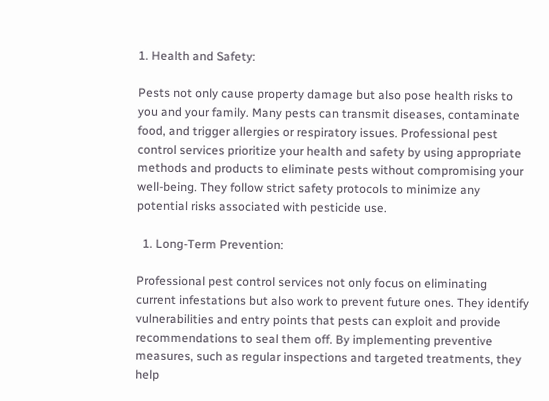1. Health and Safety:

Pests not only cause property damage but also pose health risks to you and your family. Many pests can transmit diseases, contaminate food, and trigger allergies or respiratory issues. Professional pest control services prioritize your health and safety by using appropriate methods and products to eliminate pests without compromising your well-being. They follow strict safety protocols to minimize any potential risks associated with pesticide use.

  1. Long-Term Prevention:

Professional pest control services not only focus on eliminating current infestations but also work to prevent future ones. They identify vulnerabilities and entry points that pests can exploit and provide recommendations to seal them off. By implementing preventive measures, such as regular inspections and targeted treatments, they help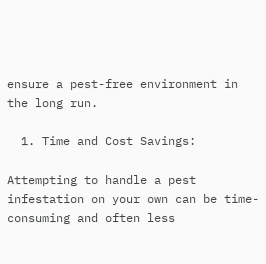ensure a pest-free environment in the long run.

  1. Time and Cost Savings:

Attempting to handle a pest infestation on your own can be time-consuming and often less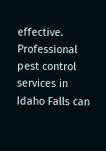effective. Professional pest control services in Idaho Falls can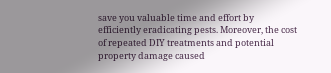save you valuable time and effort by efficiently eradicating pests. Moreover, the cost of repeated DIY treatments and potential property damage caused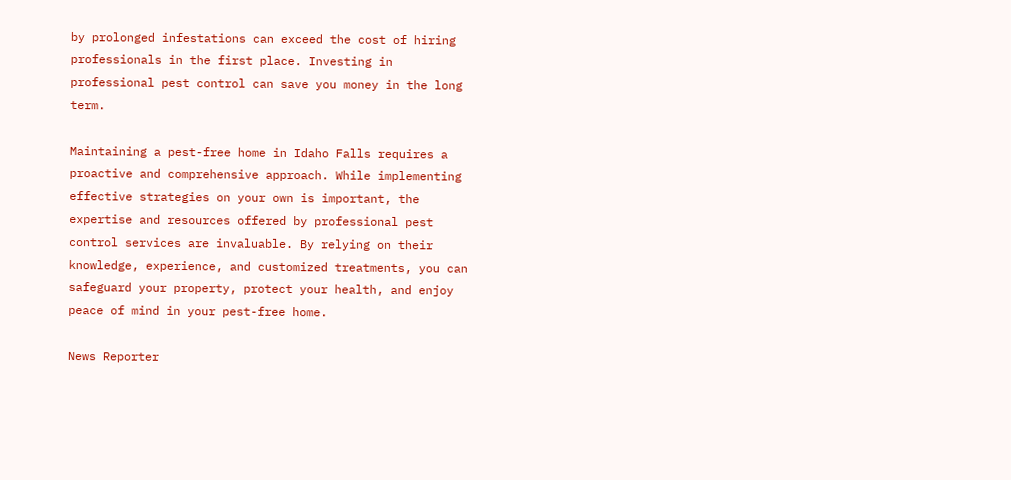by prolonged infestations can exceed the cost of hiring professionals in the first place. Investing in professional pest control can save you money in the long term.

Maintaining a pest-free home in Idaho Falls requires a proactive and comprehensive approach. While implementing effective strategies on your own is important, the expertise and resources offered by professional pest control services are invaluable. By relying on their knowledge, experience, and customized treatments, you can safeguard your property, protect your health, and enjoy peace of mind in your pest-free home.

News Reporter